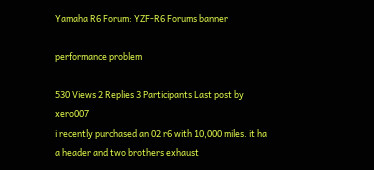Yamaha R6 Forum: YZF-R6 Forums banner

performance problem

530 Views 2 Replies 3 Participants Last post by  xero007
i recently purchased an 02 r6 with 10,000 miles. it ha a header and two brothers exhaust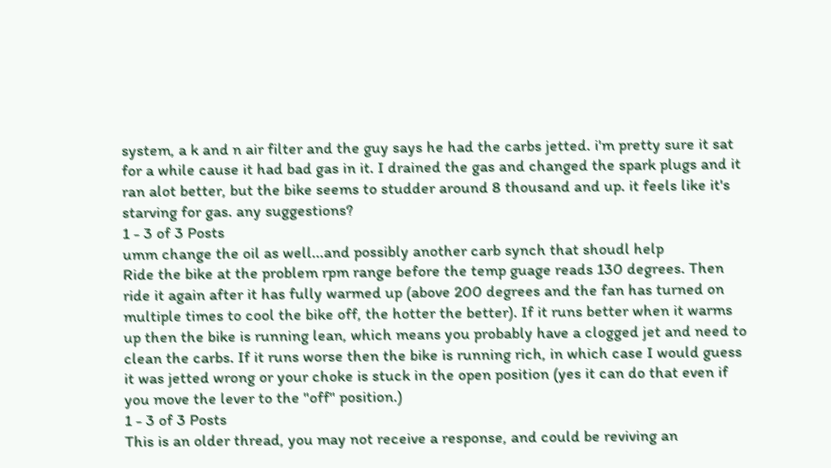system, a k and n air filter and the guy says he had the carbs jetted. i'm pretty sure it sat for a while cause it had bad gas in it. I drained the gas and changed the spark plugs and it ran alot better, but the bike seems to studder around 8 thousand and up. it feels like it's starving for gas. any suggestions?
1 - 3 of 3 Posts
umm change the oil as well...and possibly another carb synch that shoudl help
Ride the bike at the problem rpm range before the temp guage reads 130 degrees. Then ride it again after it has fully warmed up (above 200 degrees and the fan has turned on multiple times to cool the bike off, the hotter the better). If it runs better when it warms up then the bike is running lean, which means you probably have a clogged jet and need to clean the carbs. If it runs worse then the bike is running rich, in which case I would guess it was jetted wrong or your choke is stuck in the open position (yes it can do that even if you move the lever to the "off" position.)
1 - 3 of 3 Posts
This is an older thread, you may not receive a response, and could be reviving an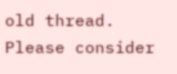old thread. Please consider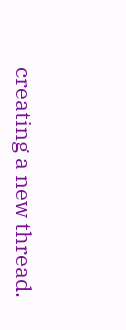creating a new thread.